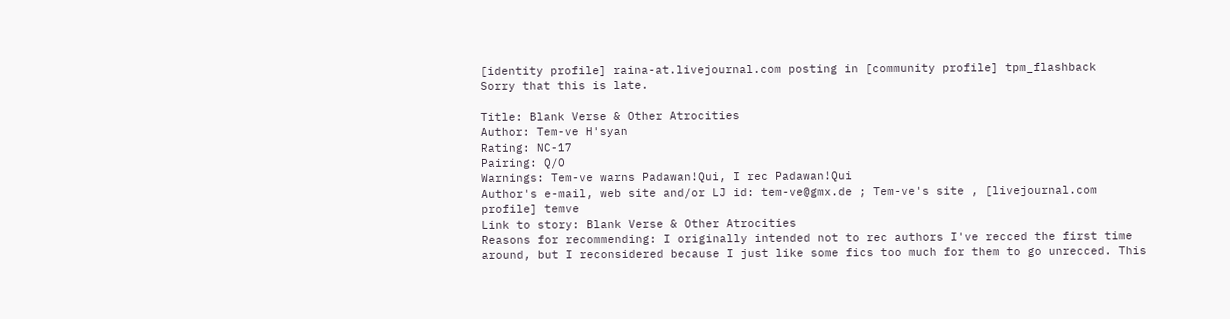[identity profile] raina-at.livejournal.com posting in [community profile] tpm_flashback
Sorry that this is late.

Title: Blank Verse & Other Atrocities
Author: Tem-ve H'syan
Rating: NC-17
Pairing: Q/O
Warnings: Tem-ve warns Padawan!Qui, I rec Padawan!Qui
Author's e-mail, web site and/or LJ id: tem-ve@gmx.de ; Tem-ve's site , [livejournal.com profile] temve
Link to story: Blank Verse & Other Atrocities
Reasons for recommending: I originally intended not to rec authors I've recced the first time around, but I reconsidered because I just like some fics too much for them to go unrecced. This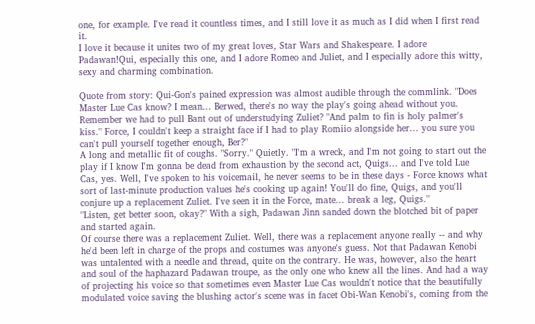one, for example. I've read it countless times, and I still love it as much as I did when I first read it.
I love it because it unites two of my great loves, Star Wars and Shakespeare. I adore Padawan!Qui, especially this one, and I adore Romeo and Juliet, and I especially adore this witty, sexy and charming combination.

Quote from story: Qui-Gon's pained expression was almost audible through the commlink. "Does Master Lue Cas know? I mean... Berwed, there's no way the play's going ahead without you. Remember we had to pull Bant out of understudying Zuliet? "And palm to fin is holy palmer's kiss." Force, I couldn't keep a straight face if I had to play Romiio alongside her... you sure you can't pull yourself together enough, Ber?"
A long and metallic fit of coughs. "Sorry." Quietly. "I'm a wreck, and I'm not going to start out the play if I know I'm gonna be dead from exhaustion by the second act, Quigs... and I've told Lue Cas, yes. Well, I've spoken to his voicemail, he never seems to be in these days - Force knows what sort of last-minute production values he's cooking up again! You'll do fine, Quigs, and you'll conjure up a replacement Zuliet. I've seen it in the Force, mate... break a leg, Quigs."
"Listen, get better soon, okay?" With a sigh, Padawan Jinn sanded down the blotched bit of paper and started again.
Of course there was a replacement Zuliet. Well, there was a replacement anyone really -- and why he'd been left in charge of the props and costumes was anyone's guess. Not that Padawan Kenobi was untalented with a needle and thread, quite on the contrary. He was, however, also the heart and soul of the haphazard Padawan troupe, as the only one who knew all the lines. And had a way of projecting his voice so that sometimes even Master Lue Cas wouldn't notice that the beautifully modulated voice saving the blushing actor's scene was in facet Obi-Wan Kenobi's, coming from the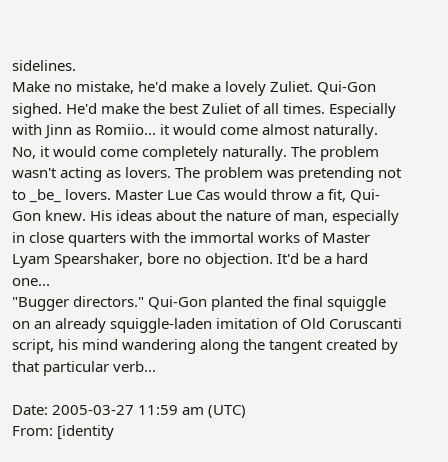sidelines.
Make no mistake, he'd make a lovely Zuliet. Qui-Gon sighed. He'd make the best Zuliet of all times. Especially with Jinn as Romiio... it would come almost naturally. No, it would come completely naturally. The problem wasn't acting as lovers. The problem was pretending not to _be_ lovers. Master Lue Cas would throw a fit, Qui-Gon knew. His ideas about the nature of man, especially in close quarters with the immortal works of Master Lyam Spearshaker, bore no objection. It'd be a hard one...
"Bugger directors." Qui-Gon planted the final squiggle on an already squiggle-laden imitation of Old Coruscanti script, his mind wandering along the tangent created by that particular verb...

Date: 2005-03-27 11:59 am (UTC)
From: [identity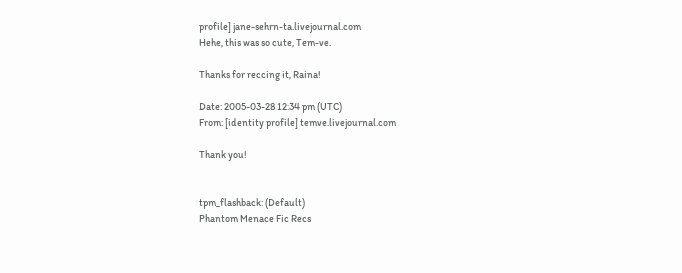profile] jane-sehrn-ta.livejournal.com
Hehe, this was so cute, Tem-ve.

Thanks for reccing it, Raina!

Date: 2005-03-28 12:34 pm (UTC)
From: [identity profile] temve.livejournal.com

Thank you!


tpm_flashback: (Default)
Phantom Menace Fic Recs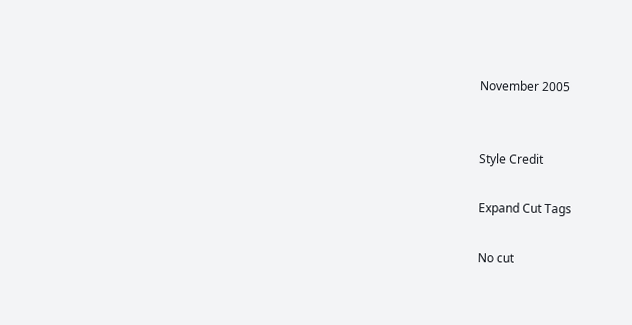November 2005


Style Credit

Expand Cut Tags

No cut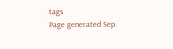tags
Page generated Sep.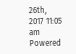26th, 2017 11:05 am
Powered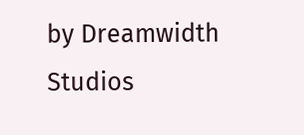by Dreamwidth Studios